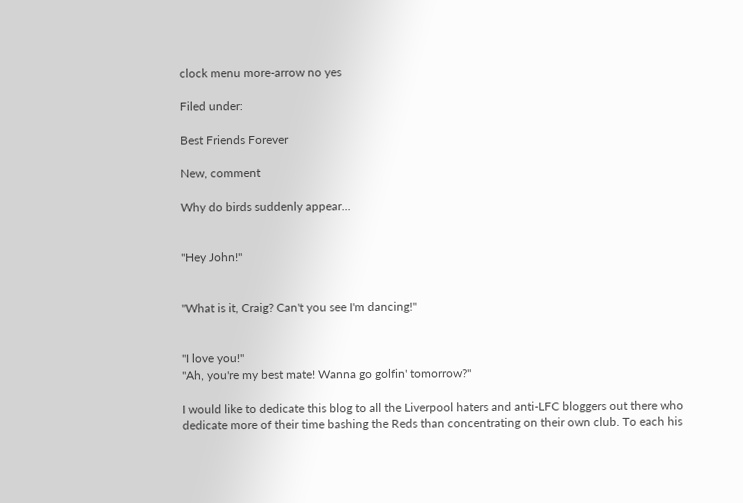clock menu more-arrow no yes

Filed under:

Best Friends Forever

New, comment

Why do birds suddenly appear...


"Hey John!"


"What is it, Craig? Can't you see I'm dancing!"


"I love you!"
"Ah, you're my best mate! Wanna go golfin' tomorrow?"

I would like to dedicate this blog to all the Liverpool haters and anti-LFC bloggers out there who dedicate more of their time bashing the Reds than concentrating on their own club. To each his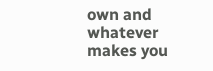own and whatever makes you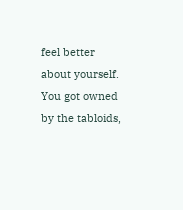feel better about yourself. You got owned by the tabloids,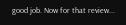good job. Now for that review...